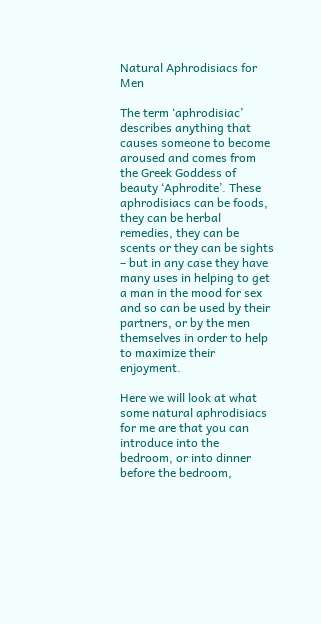Natural Aphrodisiacs for Men

The term ‘aphrodisiac’ describes anything that causes someone to become aroused and comes from the Greek Goddess of beauty ‘Aphrodite’. These aphrodisiacs can be foods, they can be herbal remedies, they can be scents or they can be sights – but in any case they have many uses in helping to get a man in the mood for sex and so can be used by their partners, or by the men themselves in order to help to maximize their enjoyment.

Here we will look at what some natural aphrodisiacs for me are that you can introduce into the bedroom, or into dinner before the bedroom,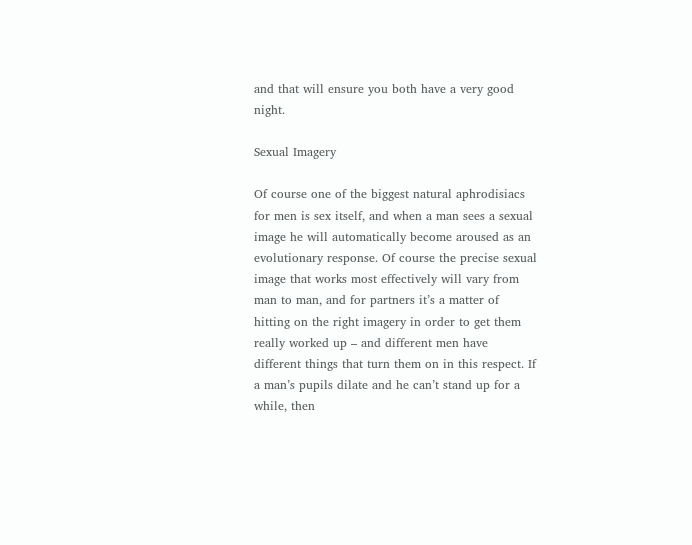and that will ensure you both have a very good night.

Sexual Imagery

Of course one of the biggest natural aphrodisiacs for men is sex itself, and when a man sees a sexual image he will automatically become aroused as an evolutionary response. Of course the precise sexual image that works most effectively will vary from man to man, and for partners it’s a matter of hitting on the right imagery in order to get them really worked up – and different men have different things that turn them on in this respect. If a man’s pupils dilate and he can’t stand up for a while, then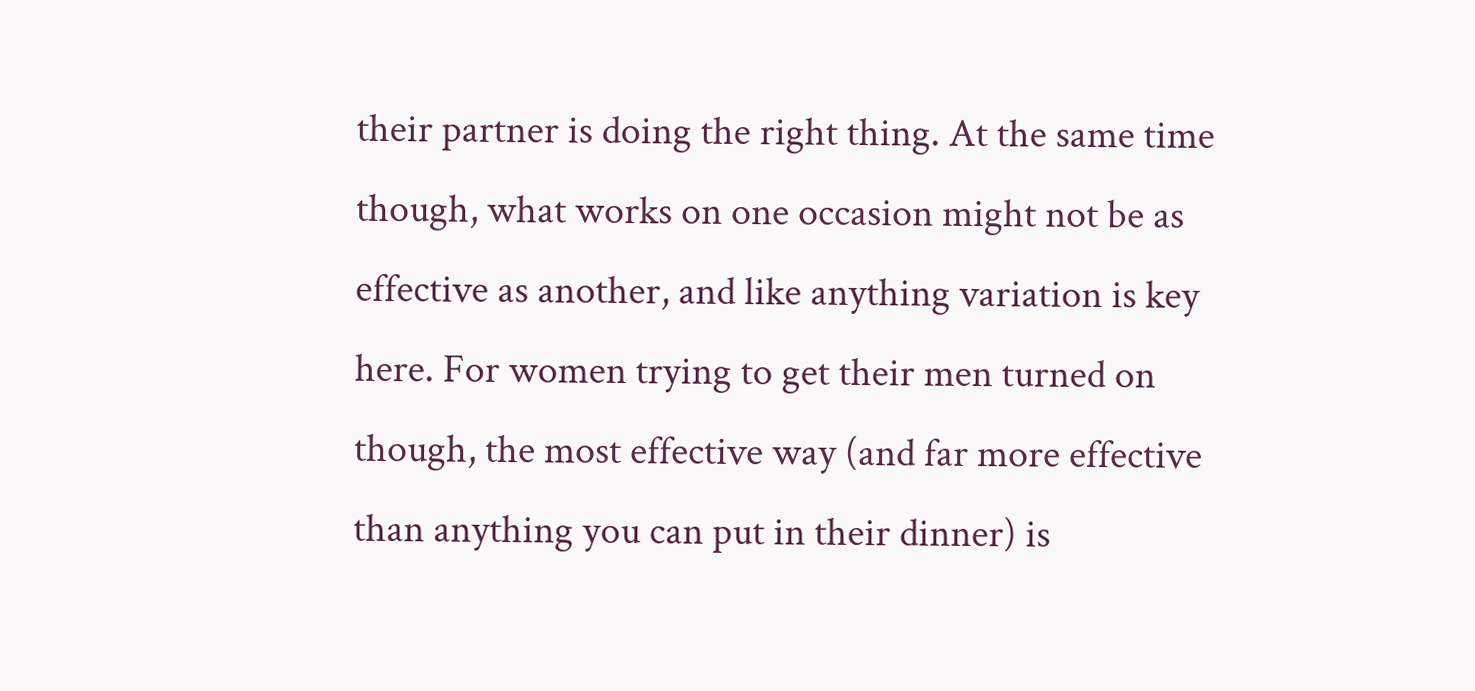their partner is doing the right thing. At the same time though, what works on one occasion might not be as effective as another, and like anything variation is key here. For women trying to get their men turned on though, the most effective way (and far more effective than anything you can put in their dinner) is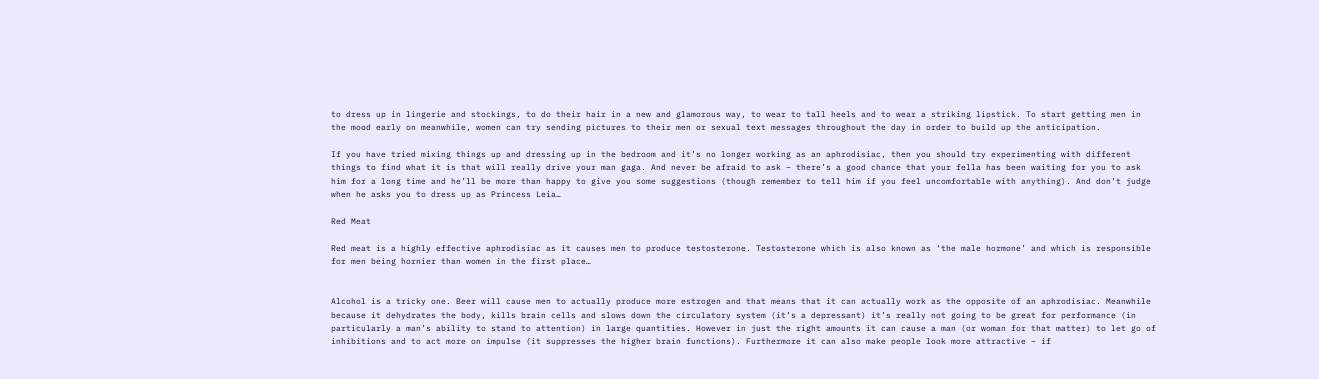to dress up in lingerie and stockings, to do their hair in a new and glamorous way, to wear to tall heels and to wear a striking lipstick. To start getting men in the mood early on meanwhile, women can try sending pictures to their men or sexual text messages throughout the day in order to build up the anticipation.

If you have tried mixing things up and dressing up in the bedroom and it’s no longer working as an aphrodisiac, then you should try experimenting with different things to find what it is that will really drive your man gaga. And never be afraid to ask – there’s a good chance that your fella has been waiting for you to ask him for a long time and he’ll be more than happy to give you some suggestions (though remember to tell him if you feel uncomfortable with anything). And don’t judge when he asks you to dress up as Princess Leia…

Red Meat

Red meat is a highly effective aphrodisiac as it causes men to produce testosterone. Testosterone which is also known as ‘the male hormone’ and which is responsible for men being hornier than women in the first place…


Alcohol is a tricky one. Beer will cause men to actually produce more estrogen and that means that it can actually work as the opposite of an aphrodisiac. Meanwhile because it dehydrates the body, kills brain cells and slows down the circulatory system (it’s a depressant) it’s really not going to be great for performance (in particularly a man’s ability to stand to attention) in large quantities. However in just the right amounts it can cause a man (or woman for that matter) to let go of inhibitions and to act more on impulse (it suppresses the higher brain functions). Furthermore it can also make people look more attractive – if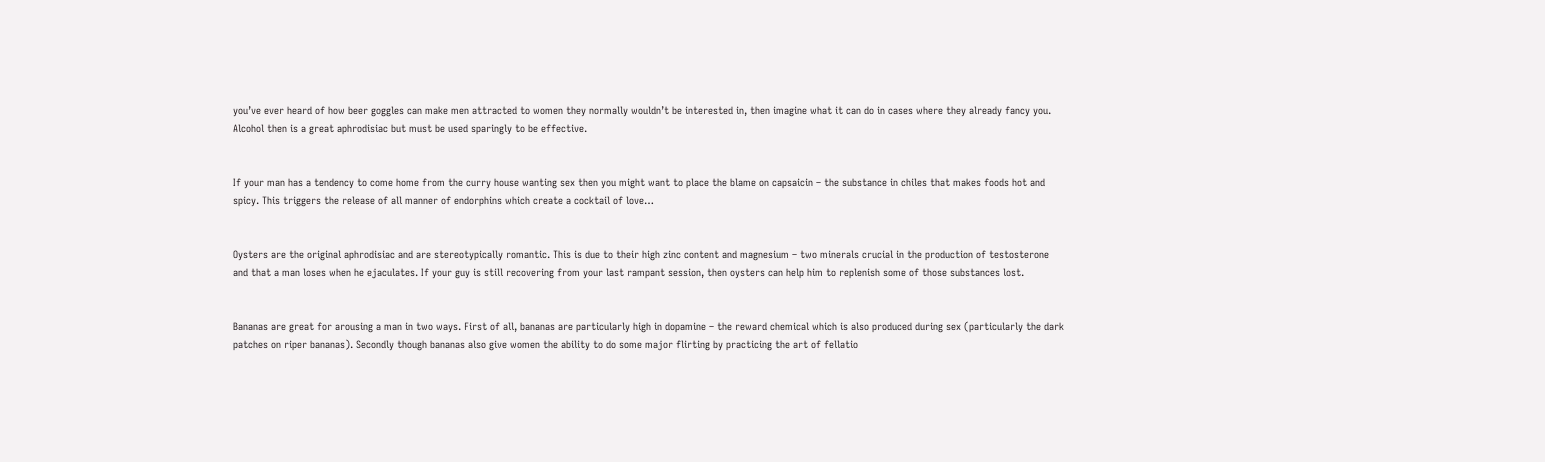you’ve ever heard of how beer goggles can make men attracted to women they normally wouldn’t be interested in, then imagine what it can do in cases where they already fancy you. Alcohol then is a great aphrodisiac but must be used sparingly to be effective.


If your man has a tendency to come home from the curry house wanting sex then you might want to place the blame on capsaicin – the substance in chiles that makes foods hot and spicy. This triggers the release of all manner of endorphins which create a cocktail of love…


Oysters are the original aphrodisiac and are stereotypically romantic. This is due to their high zinc content and magnesium – two minerals crucial in the production of testosterone and that a man loses when he ejaculates. If your guy is still recovering from your last rampant session, then oysters can help him to replenish some of those substances lost.


Bananas are great for arousing a man in two ways. First of all, bananas are particularly high in dopamine – the reward chemical which is also produced during sex (particularly the dark patches on riper bananas). Secondly though bananas also give women the ability to do some major flirting by practicing the art of fellatio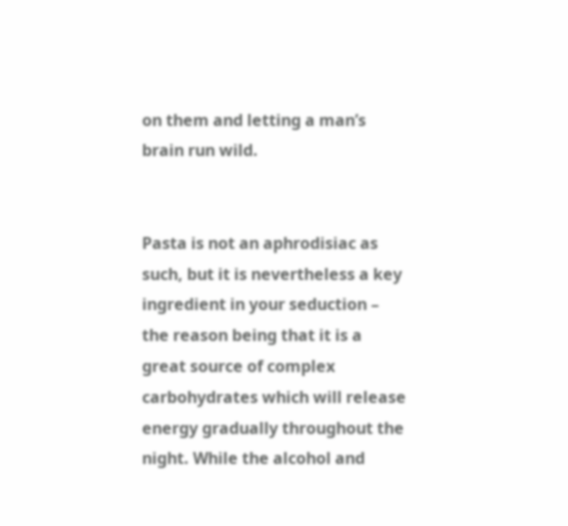on them and letting a man’s brain run wild.


Pasta is not an aphrodisiac as such, but it is nevertheless a key ingredient in your seduction – the reason being that it is a great source of complex carbohydrates which will release energy gradually throughout the night. While the alcohol and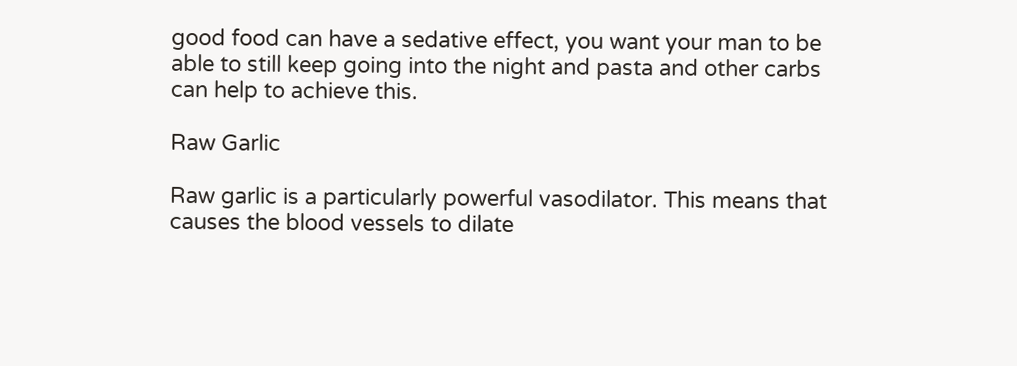good food can have a sedative effect, you want your man to be able to still keep going into the night and pasta and other carbs can help to achieve this.

Raw Garlic

Raw garlic is a particularly powerful vasodilator. This means that causes the blood vessels to dilate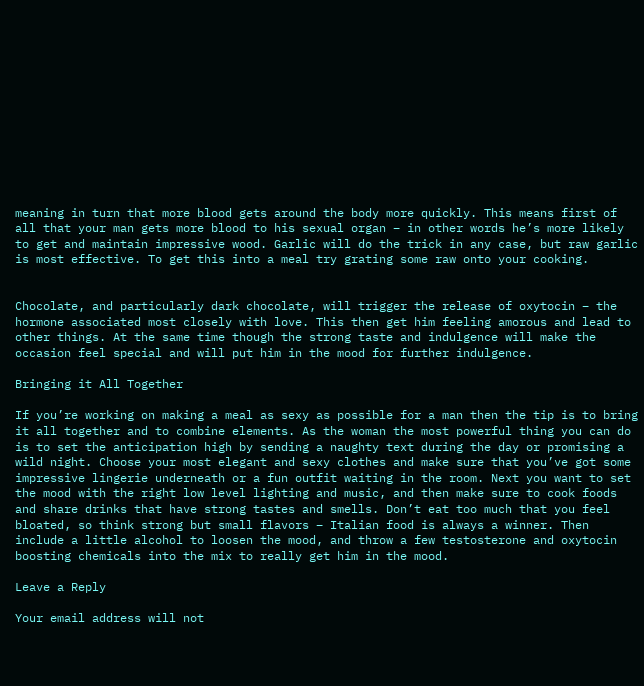meaning in turn that more blood gets around the body more quickly. This means first of all that your man gets more blood to his sexual organ – in other words he’s more likely to get and maintain impressive wood. Garlic will do the trick in any case, but raw garlic is most effective. To get this into a meal try grating some raw onto your cooking.


Chocolate, and particularly dark chocolate, will trigger the release of oxytocin – the hormone associated most closely with love. This then get him feeling amorous and lead to other things. At the same time though the strong taste and indulgence will make the occasion feel special and will put him in the mood for further indulgence.

Bringing it All Together

If you’re working on making a meal as sexy as possible for a man then the tip is to bring it all together and to combine elements. As the woman the most powerful thing you can do is to set the anticipation high by sending a naughty text during the day or promising a wild night. Choose your most elegant and sexy clothes and make sure that you’ve got some impressive lingerie underneath or a fun outfit waiting in the room. Next you want to set the mood with the right low level lighting and music, and then make sure to cook foods and share drinks that have strong tastes and smells. Don’t eat too much that you feel bloated, so think strong but small flavors – Italian food is always a winner. Then include a little alcohol to loosen the mood, and throw a few testosterone and oxytocin boosting chemicals into the mix to really get him in the mood.

Leave a Reply

Your email address will not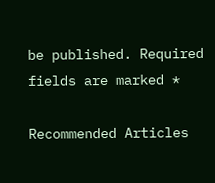be published. Required fields are marked *

Recommended Articles